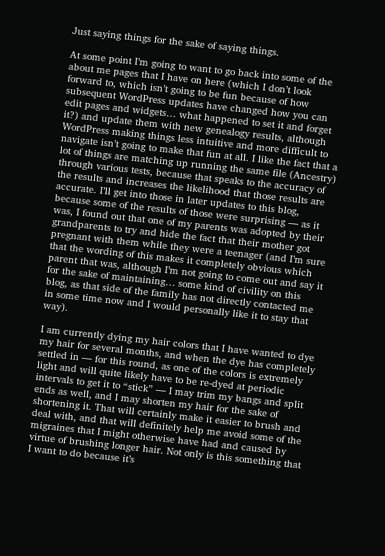Just saying things for the sake of saying things.

At some point I’m going to want to go back into some of the about me pages that I have on here (which I don’t look forward to, which isn’t going to be fun because of how subsequent WordPress updates have changed how you can edit pages and widgets… what happened to set it and forget it?) and update them with new genealogy results, although WordPress making things less intuitive and more difficult to navigate isn’t going to make that fun at all. I like the fact that a lot of things are matching up running the same file (Ancestry) through various tests, because that speaks to the accuracy of the results and increases the likelihood that those results are accurate. I’ll get into those in later updates to this blog, because some of the results of those were surprising — as it was, I found out that one of my parents was adopted by their grandparents to try and hide the fact that their mother got pregnant with them while they were a teenager (and I’m sure that the wording of this makes it completely obvious which parent that was, although I’m not going to come out and say it for the sake of maintaining… some kind of civility on this blog, as that side of the family has not directly contacted me in some time now and I would personally like it to stay that way).

I am currently dying my hair colors that I have wanted to dye my hair for several months, and when the dye has completely settled in — for this round, as one of the colors is extremely light and will quite likely have to be re-dyed at periodic intervals to get it to “stick” — I may trim my bangs and split ends as well, and I may shorten my hair for the sake of shortening it. That will certainly make it easier to brush and deal with, and that will definitely help me avoid some of the migraines that I might otherwise have had and caused by virtue of brushing longer hair. Not only is this something that I want to do because it’s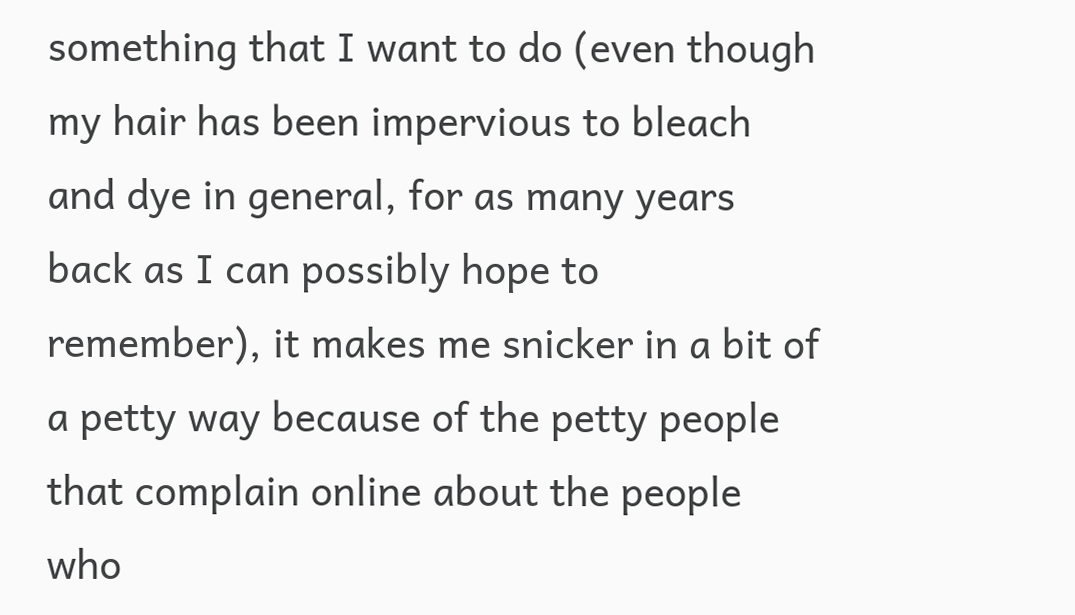something that I want to do (even though my hair has been impervious to bleach and dye in general, for as many years back as I can possibly hope to remember), it makes me snicker in a bit of a petty way because of the petty people that complain online about the people who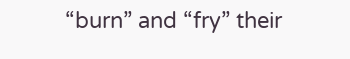“burn” and “fry” their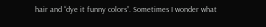hair and “dye it funny colors”. Sometimes I wonder what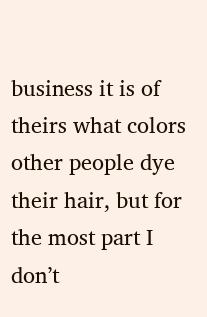business it is of theirs what colors other people dye their hair, but for the most part I don’t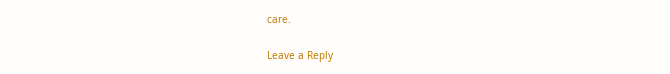care.

Leave a Reply